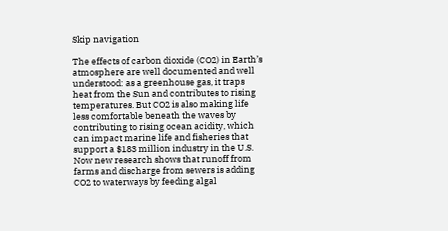Skip navigation

The effects of carbon dioxide (CO2) in Earth’s atmosphere are well documented and well understood: as a greenhouse gas, it traps heat from the Sun and contributes to rising temperatures. But CO2 is also making life less comfortable beneath the waves by contributing to rising ocean acidity, which can impact marine life and fisheries that support a $183 million industry in the U.S. Now new research shows that runoff from farms and discharge from sewers is adding CO2 to waterways by feeding algal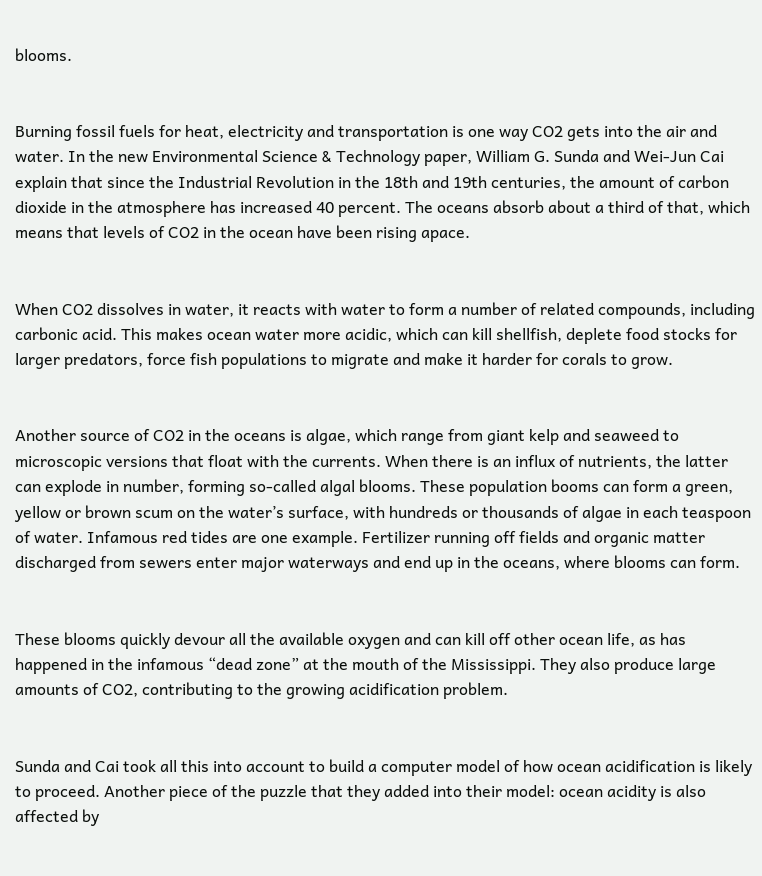blooms.


Burning fossil fuels for heat, electricity and transportation is one way CO2 gets into the air and water. In the new Environmental Science & Technology paper, William G. Sunda and Wei-Jun Cai explain that since the Industrial Revolution in the 18th and 19th centuries, the amount of carbon dioxide in the atmosphere has increased 40 percent. The oceans absorb about a third of that, which means that levels of CO2 in the ocean have been rising apace.


When CO2 dissolves in water, it reacts with water to form a number of related compounds, including carbonic acid. This makes ocean water more acidic, which can kill shellfish, deplete food stocks for larger predators, force fish populations to migrate and make it harder for corals to grow.


Another source of CO2 in the oceans is algae, which range from giant kelp and seaweed to microscopic versions that float with the currents. When there is an influx of nutrients, the latter can explode in number, forming so-called algal blooms. These population booms can form a green, yellow or brown scum on the water’s surface, with hundreds or thousands of algae in each teaspoon of water. Infamous red tides are one example. Fertilizer running off fields and organic matter discharged from sewers enter major waterways and end up in the oceans, where blooms can form.


These blooms quickly devour all the available oxygen and can kill off other ocean life, as has happened in the infamous “dead zone” at the mouth of the Mississippi. They also produce large amounts of CO2, contributing to the growing acidification problem.


Sunda and Cai took all this into account to build a computer model of how ocean acidification is likely to proceed. Another piece of the puzzle that they added into their model: ocean acidity is also affected by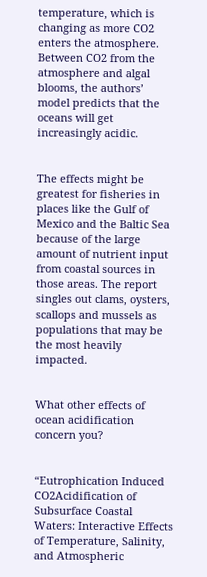temperature, which is changing as more CO2 enters the atmosphere. Between CO2 from the atmosphere and algal blooms, the authors’ model predicts that the oceans will get increasingly acidic.


The effects might be greatest for fisheries in places like the Gulf of Mexico and the Baltic Sea because of the large amount of nutrient input from coastal sources in those areas. The report singles out clams, oysters, scallops and mussels as populations that may be the most heavily impacted.


What other effects of ocean acidification concern you?


“Eutrophication Induced CO2Acidification of Subsurface Coastal Waters: Interactive Effects of Temperature, Salinity, and Atmospheric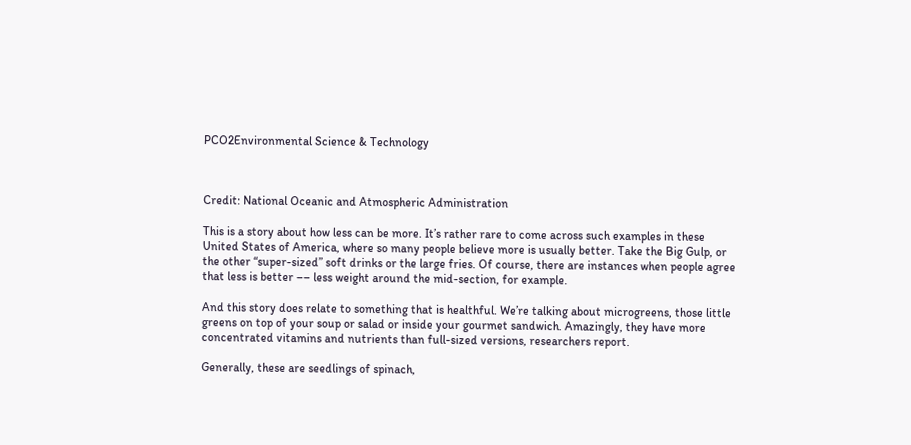PCO2Environmental Science & Technology



Credit: National Oceanic and Atmospheric Administration

This is a story about how less can be more. It’s rather rare to come across such examples in these United States of America, where so many people believe more is usually better. Take the Big Gulp, or the other “super-sized” soft drinks or the large fries. Of course, there are instances when people agree that less is better –– less weight around the mid-section, for example.

And this story does relate to something that is healthful. We’re talking about microgreens, those little greens on top of your soup or salad or inside your gourmet sandwich. Amazingly, they have more concentrated vitamins and nutrients than full-sized versions, researchers report.

Generally, these are seedlings of spinach,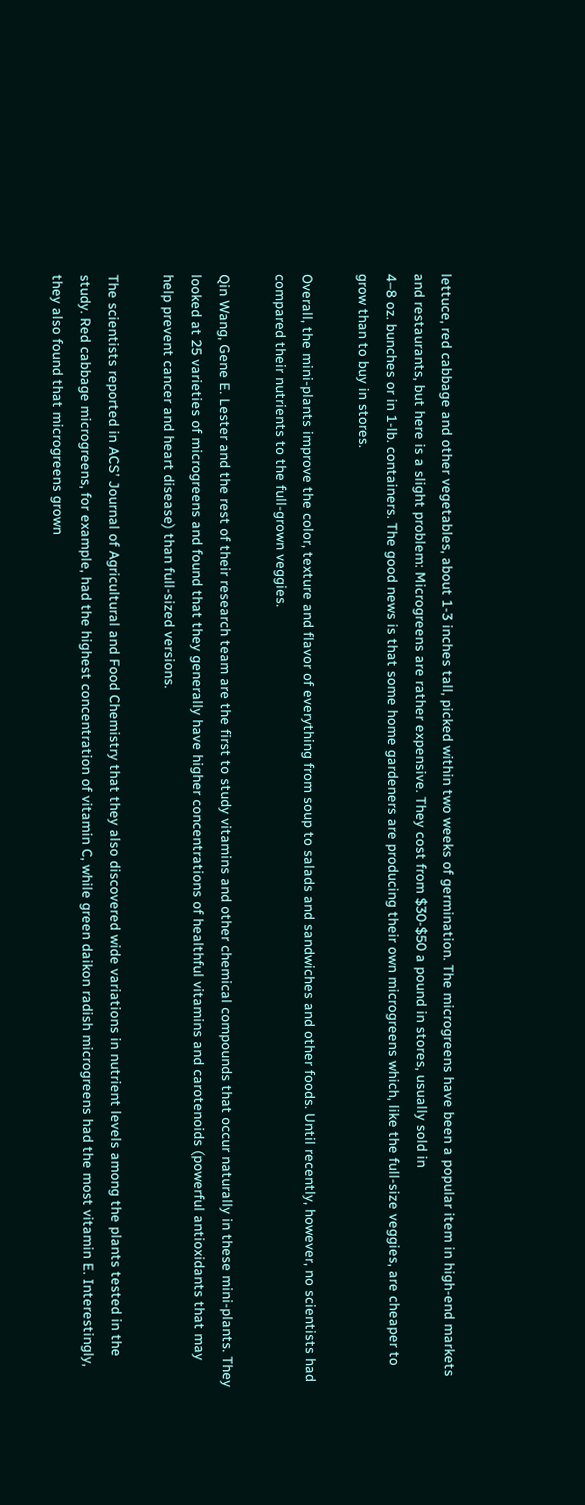lettuce, red cabbage and other vegetables, about 1-3 inches tall, picked within two weeks of germination. The microgreens have been a popular item in high-end markets and restaurants, but here is a slight problem: Microgreens are rather expensive. They cost from $30-$50 a pound in stores, usually sold in
4–8 oz. bunches or in 1-lb. containers. The good news is that some home gardeners are producing their own microgreens which, like the full-size veggies, are cheaper to grow than to buy in stores.

Overall, the mini-plants improve the color, texture and flavor of everything from soup to salads and sandwiches and other foods. Until recently, however, no scientists had compared their nutrients to the full-grown veggies.

Qin Wang, Gene E. Lester and the rest of their research team are the first to study vitamins and other chemical compounds that occur naturally in these mini-plants. They looked at 25 varieties of microgreens and found that they generally have higher concentrations of healthful vitamins and carotenoids (powerful antioxidants that may help prevent cancer and heart disease) than full-sized versions.

The scientists reported in ACS’ Journal of Agricultural and Food Chemistry that they also discovered wide variations in nutrient levels among the plants tested in the study. Red cabbage microgreens, for example, had the highest concentration of vitamin C, while green daikon radish microgreens had the most vitamin E. Interestingly, they also found that microgreens grown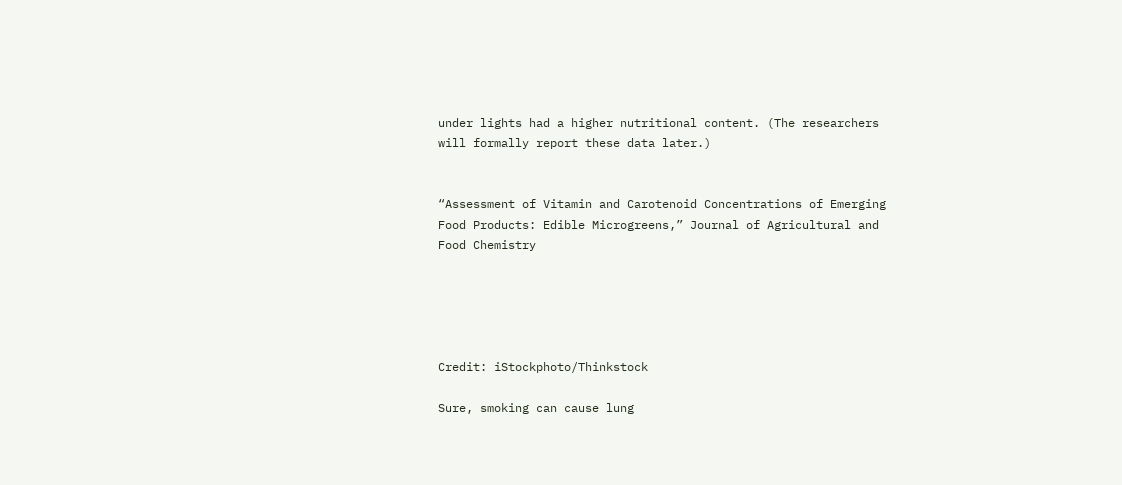under lights had a higher nutritional content. (The researchers will formally report these data later.)


“Assessment of Vitamin and Carotenoid Concentrations of Emerging Food Products: Edible Microgreens,” Journal of Agricultural and Food Chemistry





Credit: iStockphoto/Thinkstock

Sure, smoking can cause lung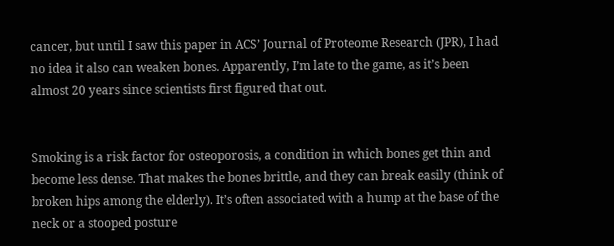cancer, but until I saw this paper in ACS’ Journal of Proteome Research (JPR), I had no idea it also can weaken bones. Apparently, I’m late to the game, as it’s been almost 20 years since scientists first figured that out.


Smoking is a risk factor for osteoporosis, a condition in which bones get thin and become less dense. That makes the bones brittle, and they can break easily (think of broken hips among the elderly). It’s often associated with a hump at the base of the neck or a stooped posture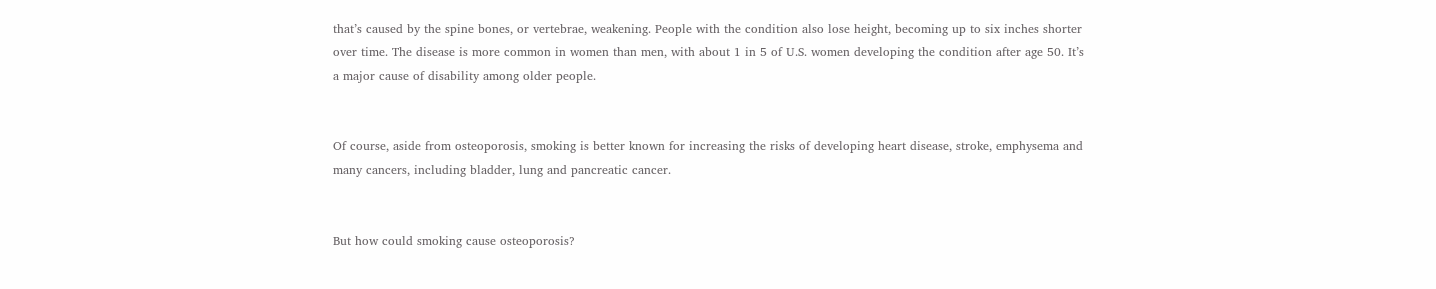that’s caused by the spine bones, or vertebrae, weakening. People with the condition also lose height, becoming up to six inches shorter over time. The disease is more common in women than men, with about 1 in 5 of U.S. women developing the condition after age 50. It’s a major cause of disability among older people.


Of course, aside from osteoporosis, smoking is better known for increasing the risks of developing heart disease, stroke, emphysema and many cancers, including bladder, lung and pancreatic cancer.


But how could smoking cause osteoporosis?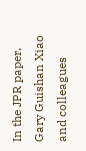In the JPR paper, Gary Guishan Xiao and colleagues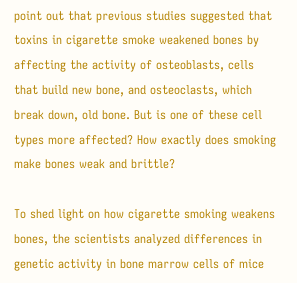point out that previous studies suggested that toxins in cigarette smoke weakened bones by affecting the activity of osteoblasts, cells that build new bone, and osteoclasts, which break down, old bone. But is one of these cell types more affected? How exactly does smoking make bones weak and brittle?

To shed light on how cigarette smoking weakens bones, the scientists analyzed differences in genetic activity in bone marrow cells of mice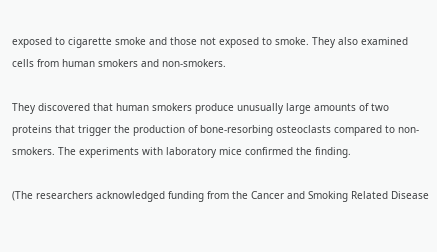exposed to cigarette smoke and those not exposed to smoke. They also examined cells from human smokers and non-smokers.

They discovered that human smokers produce unusually large amounts of two proteins that trigger the production of bone-resorbing osteoclasts compared to non-smokers. The experiments with laboratory mice confirmed the finding.

(The researchers acknowledged funding from the Cancer and Smoking Related Disease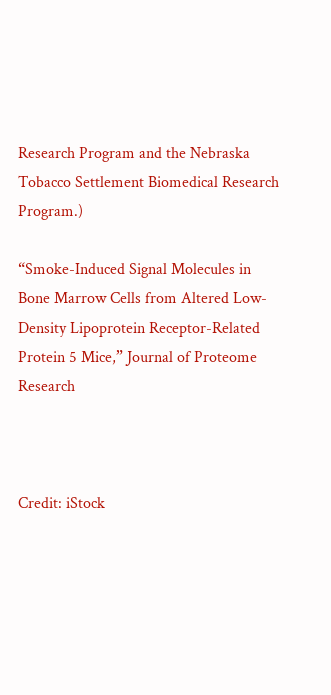Research Program and the Nebraska Tobacco Settlement Biomedical Research Program.)

“Smoke-Induced Signal Molecules in Bone Marrow Cells from Altered Low-Density Lipoprotein Receptor-Related Protein 5 Mice,” Journal of Proteome Research



Credit: iStock